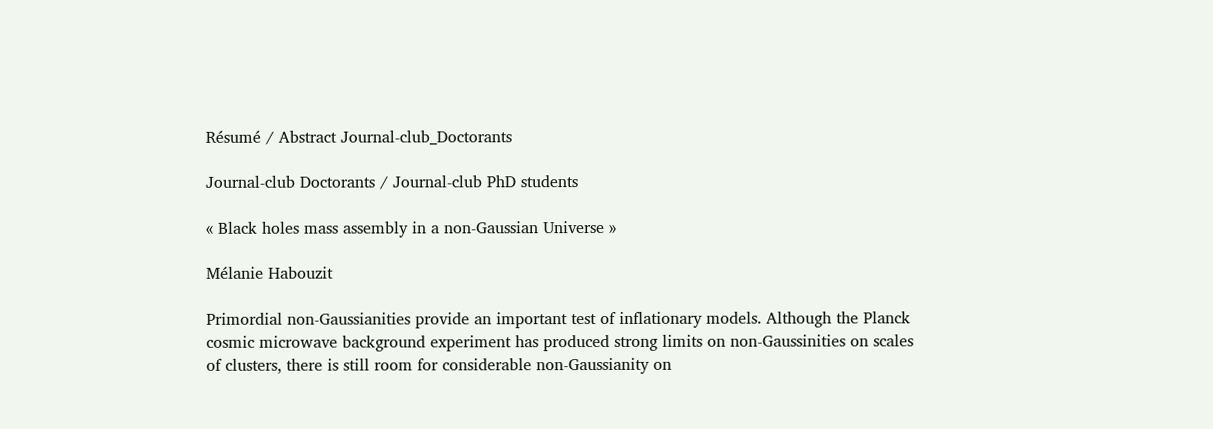Résumé / Abstract Journal-club_Doctorants

Journal-club Doctorants / Journal-club PhD students

« Black holes mass assembly in a non-Gaussian Universe »

Mélanie Habouzit

Primordial non-Gaussianities provide an important test of inflationary models. Although the Planck cosmic microwave background experiment has produced strong limits on non-Gaussinities on scales of clusters, there is still room for considerable non-Gaussianity on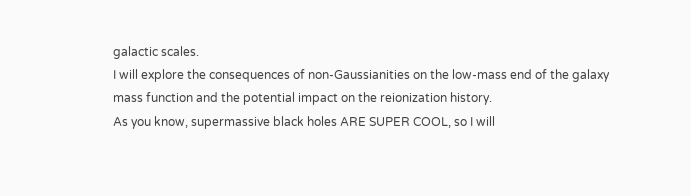galactic scales.
I will explore the consequences of non-Gaussianities on the low-mass end of the galaxy mass function and the potential impact on the reionization history.
As you know, supermassive black holes ARE SUPER COOL, so I will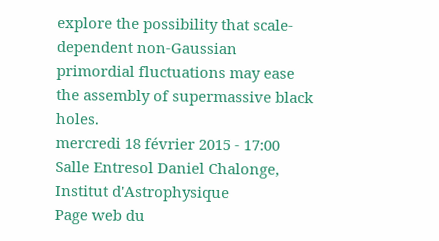explore the possibility that scale-dependent non-Gaussian primordial fluctuations may ease the assembly of supermassive black holes.
mercredi 18 février 2015 - 17:00
Salle Entresol Daniel Chalonge, Institut d'Astrophysique
Page web du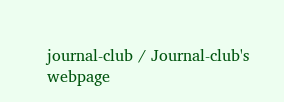journal-club / Journal-club's webpage